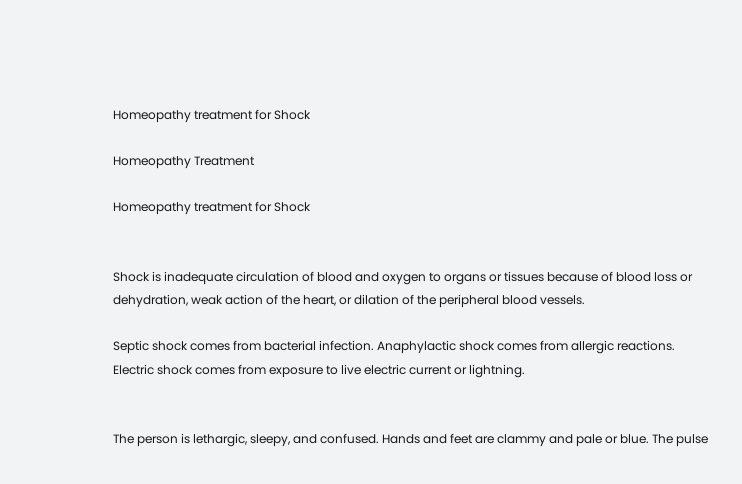Homeopathy treatment for Shock

Homeopathy Treatment

Homeopathy treatment for Shock


Shock is inadequate circulation of blood and oxygen to organs or tissues because of blood loss or dehydration, weak action of the heart, or dilation of the peripheral blood vessels.

Septic shock comes from bacterial infection. Anaphylactic shock comes from allergic reactions. Electric shock comes from exposure to live electric current or lightning.


The person is lethargic, sleepy, and confused. Hands and feet are clammy and pale or blue. The pulse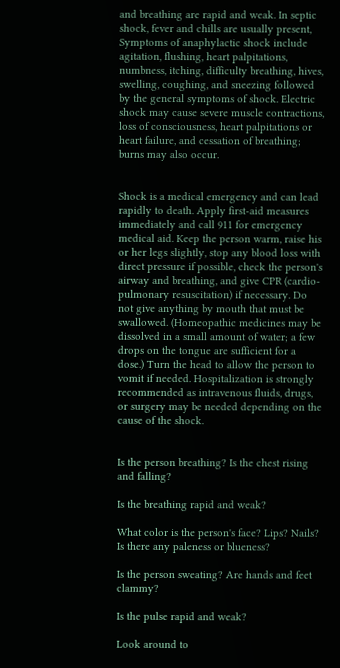and breathing are rapid and weak. In septic shock, fever and chills are usually present, Symptoms of anaphylactic shock include agitation, flushing, heart palpitations, numbness, itching, difficulty breathing, hives, swelling, coughing, and sneezing followed by the general symptoms of shock. Electric shock may cause severe muscle contractions, loss of consciousness, heart palpitations or heart failure, and cessation of breathing; burns may also occur.


Shock is a medical emergency and can lead rapidly to death. Apply first-aid measures immediately and call 911 for emergency medical aid. Keep the person warm, raise his or her legs slightly, stop any blood loss with direct pressure if possible, check the person's airway and breathing, and give CPR (cardio-pulmonary resuscitation) if necessary. Do not give anything by mouth that must be swallowed. (Homeopathic medicines may be dissolved in a small amount of water; a few drops on the tongue are sufficient for a dose.) Turn the head to allow the person to vomit if needed. Hospitalization is strongly recommended as intravenous fluids, drugs, or surgery may be needed depending on the cause of the shock.


Is the person breathing? Is the chest rising and falling?

Is the breathing rapid and weak?

What color is the person's face? Lips? Nails? Is there any paleness or blueness?

Is the person sweating? Are hands and feet clammy?

Is the pulse rapid and weak?

Look around to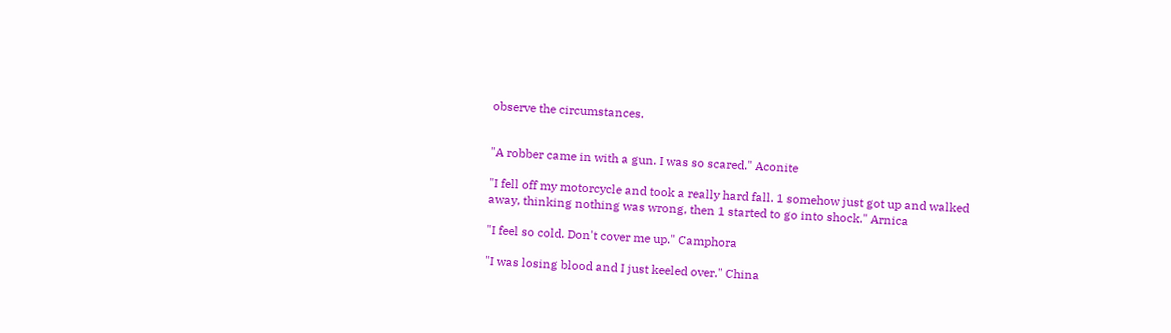observe the circumstances.


"A robber came in with a gun. I was so scared." Aconite

"I fell off my motorcycle and took a really hard fall. 1 somehow just got up and walked away, thinking nothing was wrong, then 1 started to go into shock." Arnica

"I feel so cold. Don't cover me up." Camphora

"I was losing blood and I just keeled over." China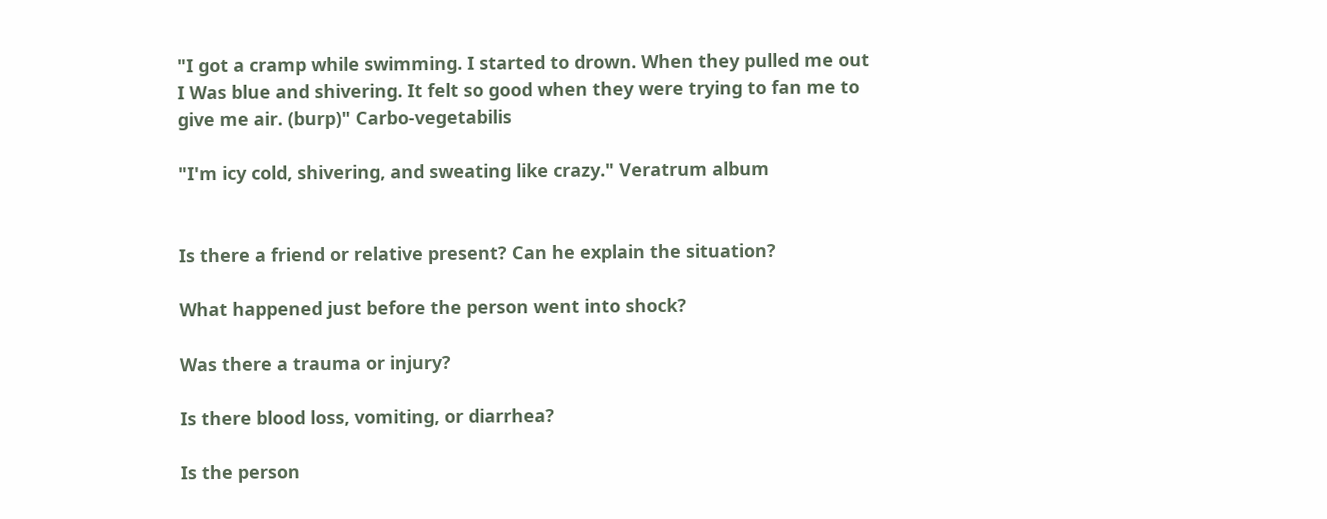"I got a cramp while swimming. I started to drown. When they pulled me out I Was blue and shivering. It felt so good when they were trying to fan me to give me air. (burp)" Carbo-vegetabilis

"I'm icy cold, shivering, and sweating like crazy." Veratrum album


Is there a friend or relative present? Can he explain the situation?

What happened just before the person went into shock?

Was there a trauma or injury?

Is there blood loss, vomiting, or diarrhea?

Is the person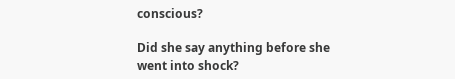conscious?

Did she say anything before she went into shock?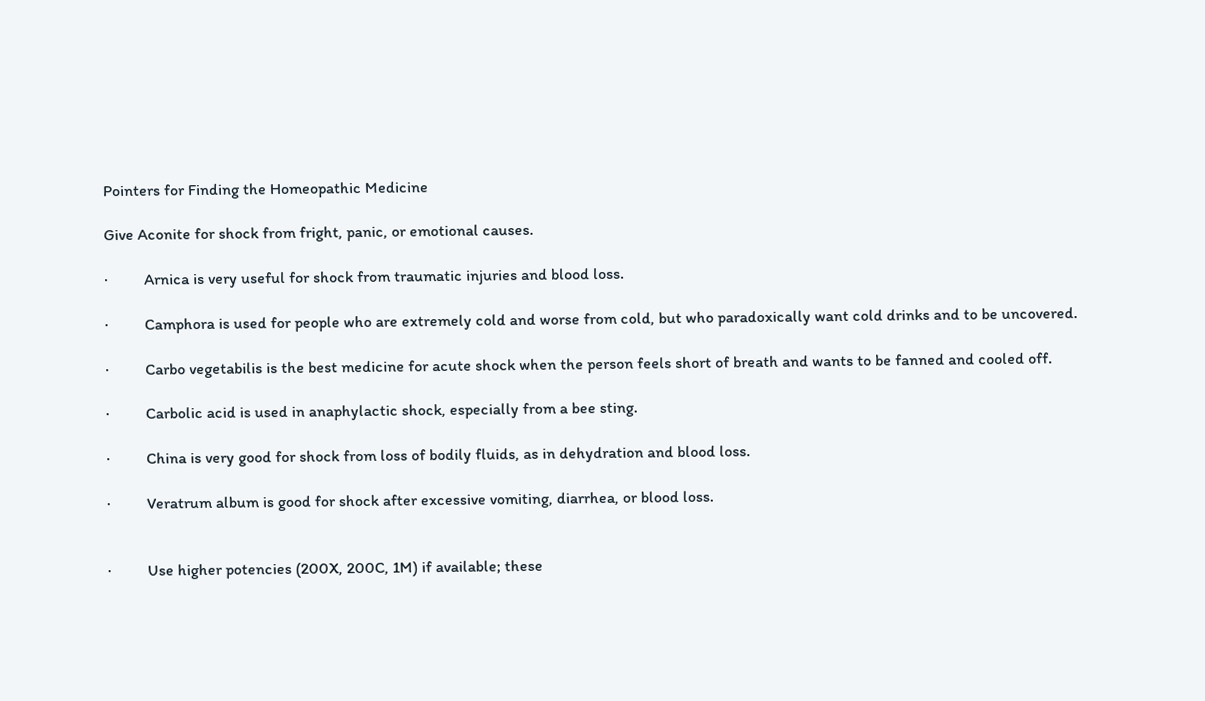Pointers for Finding the Homeopathic Medicine

Give Aconite for shock from fright, panic, or emotional causes.

·         Arnica is very useful for shock from traumatic injuries and blood loss.

·         Camphora is used for people who are extremely cold and worse from cold, but who paradoxically want cold drinks and to be uncovered.

·         Carbo vegetabilis is the best medicine for acute shock when the person feels short of breath and wants to be fanned and cooled off.

·         Carbolic acid is used in anaphylactic shock, especially from a bee sting.

·         China is very good for shock from loss of bodily fluids, as in dehydration and blood loss.

·         Veratrum album is good for shock after excessive vomiting, diarrhea, or blood loss.


·         Use higher potencies (200X, 200C, 1M) if available; these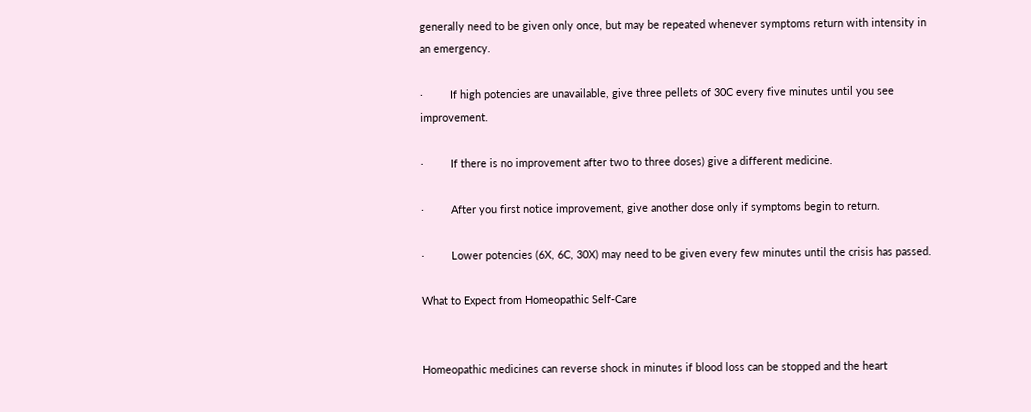generally need to be given only once, but may be repeated whenever symptoms return with intensity in an emergency.

·         If high potencies are unavailable, give three pellets of 30C every five minutes until you see improvement.

·         If there is no improvement after two to three doses) give a different medicine.

·         After you first notice improvement, give another dose only if symptoms begin to return.

·         Lower potencies (6X, 6C, 30X) may need to be given every few minutes until the crisis has passed.

What to Expect from Homeopathic Self-Care


Homeopathic medicines can reverse shock in minutes if blood loss can be stopped and the heart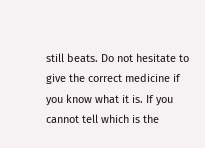still beats. Do not hesitate to give the correct medicine if you know what it is. If you cannot tell which is the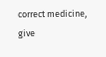correct medicine, give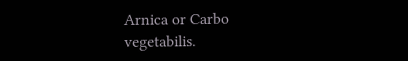Arnica or Carbo vegetabilis.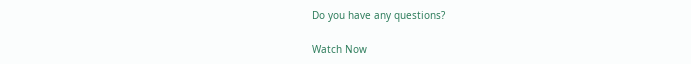Do you have any questions?

Watch Now